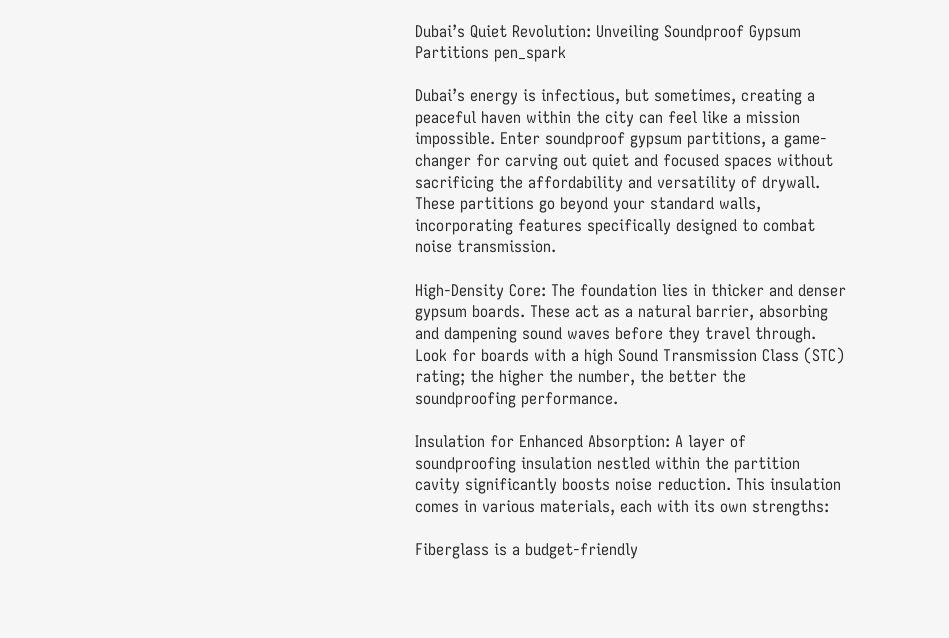Dubai’s Quiet Revolution: Unveiling Soundproof Gypsum Partitions pen_spark

Dubai’s energy is infectious, but sometimes, creating a peaceful haven within the city can feel like a mission impossible. Enter soundproof gypsum partitions, a game-changer for carving out quiet and focused spaces without sacrificing the affordability and versatility of drywall. These partitions go beyond your standard walls, incorporating features specifically designed to combat noise transmission.

High-Density Core: The foundation lies in thicker and denser gypsum boards. These act as a natural barrier, absorbing and dampening sound waves before they travel through. Look for boards with a high Sound Transmission Class (STC) rating; the higher the number, the better the soundproofing performance.

Insulation for Enhanced Absorption: A layer of soundproofing insulation nestled within the partition cavity significantly boosts noise reduction. This insulation comes in various materials, each with its own strengths:

Fiberglass is a budget-friendly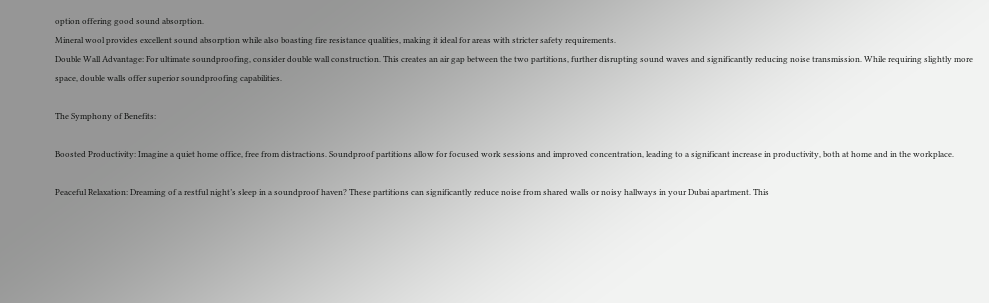option offering good sound absorption.
Mineral wool provides excellent sound absorption while also boasting fire resistance qualities, making it ideal for areas with stricter safety requirements.
Double Wall Advantage: For ultimate soundproofing, consider double wall construction. This creates an air gap between the two partitions, further disrupting sound waves and significantly reducing noise transmission. While requiring slightly more space, double walls offer superior soundproofing capabilities.

The Symphony of Benefits:

Boosted Productivity: Imagine a quiet home office, free from distractions. Soundproof partitions allow for focused work sessions and improved concentration, leading to a significant increase in productivity, both at home and in the workplace.

Peaceful Relaxation: Dreaming of a restful night’s sleep in a soundproof haven? These partitions can significantly reduce noise from shared walls or noisy hallways in your Dubai apartment. This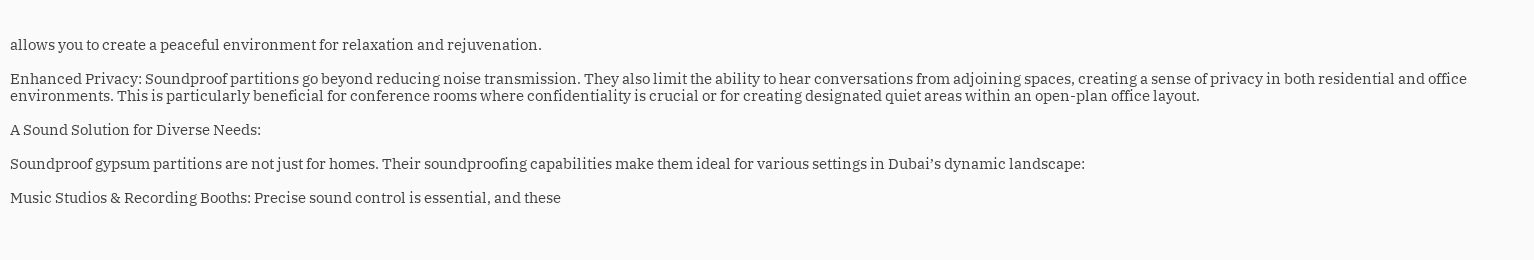allows you to create a peaceful environment for relaxation and rejuvenation.

Enhanced Privacy: Soundproof partitions go beyond reducing noise transmission. They also limit the ability to hear conversations from adjoining spaces, creating a sense of privacy in both residential and office environments. This is particularly beneficial for conference rooms where confidentiality is crucial or for creating designated quiet areas within an open-plan office layout.

A Sound Solution for Diverse Needs:

Soundproof gypsum partitions are not just for homes. Their soundproofing capabilities make them ideal for various settings in Dubai’s dynamic landscape:

Music Studios & Recording Booths: Precise sound control is essential, and these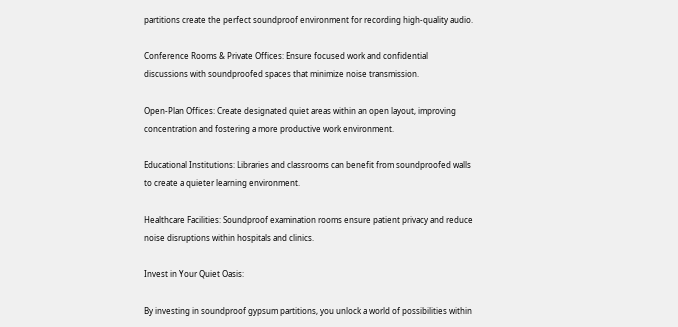partitions create the perfect soundproof environment for recording high-quality audio.

Conference Rooms & Private Offices: Ensure focused work and confidential discussions with soundproofed spaces that minimize noise transmission.

Open-Plan Offices: Create designated quiet areas within an open layout, improving concentration and fostering a more productive work environment.

Educational Institutions: Libraries and classrooms can benefit from soundproofed walls to create a quieter learning environment.

Healthcare Facilities: Soundproof examination rooms ensure patient privacy and reduce noise disruptions within hospitals and clinics.

Invest in Your Quiet Oasis:

By investing in soundproof gypsum partitions, you unlock a world of possibilities within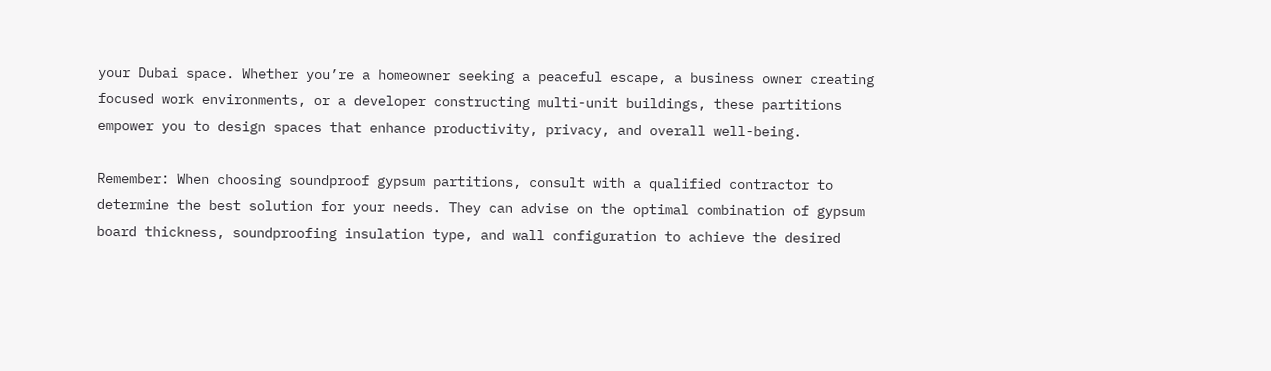your Dubai space. Whether you’re a homeowner seeking a peaceful escape, a business owner creating focused work environments, or a developer constructing multi-unit buildings, these partitions empower you to design spaces that enhance productivity, privacy, and overall well-being.

Remember: When choosing soundproof gypsum partitions, consult with a qualified contractor to determine the best solution for your needs. They can advise on the optimal combination of gypsum board thickness, soundproofing insulation type, and wall configuration to achieve the desired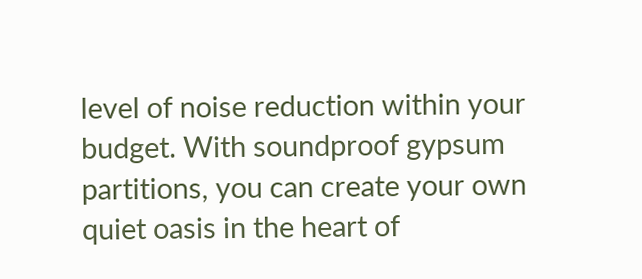level of noise reduction within your budget. With soundproof gypsum partitions, you can create your own quiet oasis in the heart of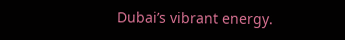Dubai’s vibrant energy.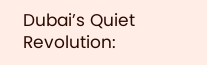Dubai’s Quiet Revolution: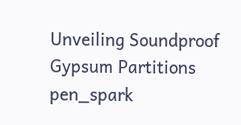Unveiling Soundproof Gypsum Partitions pen_spark